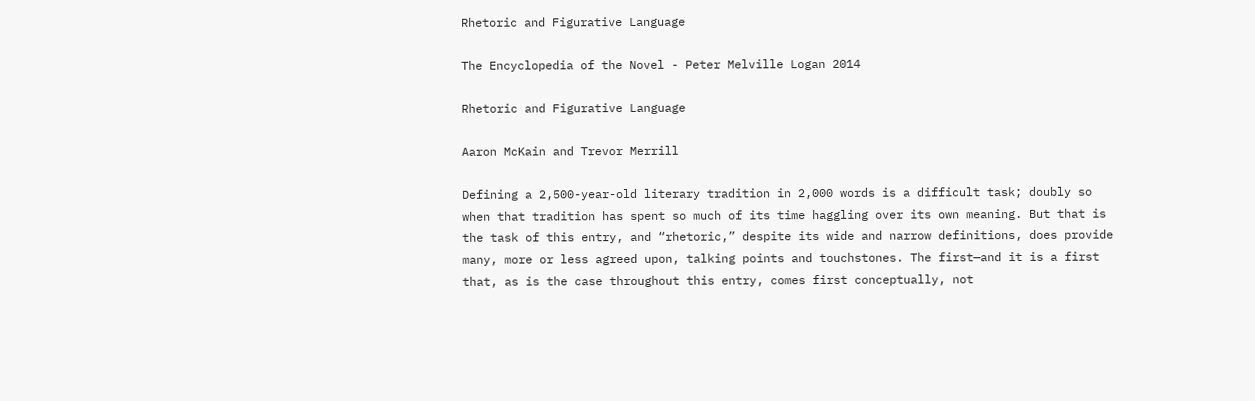Rhetoric and Figurative Language

The Encyclopedia of the Novel - Peter Melville Logan 2014

Rhetoric and Figurative Language

Aaron McKain and Trevor Merrill

Defining a 2,500-year-old literary tradition in 2,000 words is a difficult task; doubly so when that tradition has spent so much of its time haggling over its own meaning. But that is the task of this entry, and “rhetoric,” despite its wide and narrow definitions, does provide many, more or less agreed upon, talking points and touchstones. The first—and it is a first that, as is the case throughout this entry, comes first conceptually, not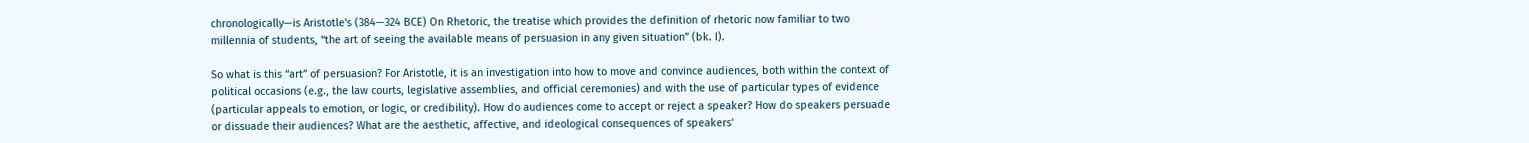chronologically—is Aristotle's (384—324 BCE) On Rhetoric, the treatise which provides the definition of rhetoric now familiar to two millennia of students, “the art of seeing the available means of persuasion in any given situation” (bk. I).

So what is this “art” of persuasion? For Aristotle, it is an investigation into how to move and convince audiences, both within the context of political occasions (e.g., the law courts, legislative assemblies, and official ceremonies) and with the use of particular types of evidence (particular appeals to emotion, or logic, or credibility). How do audiences come to accept or reject a speaker? How do speakers persuade or dissuade their audiences? What are the aesthetic, affective, and ideological consequences of speakers'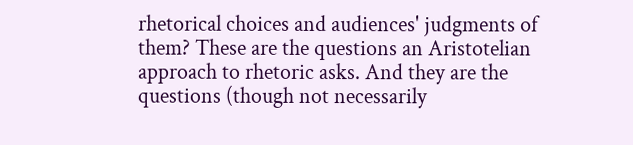rhetorical choices and audiences' judgments of them? These are the questions an Aristotelian approach to rhetoric asks. And they are the questions (though not necessarily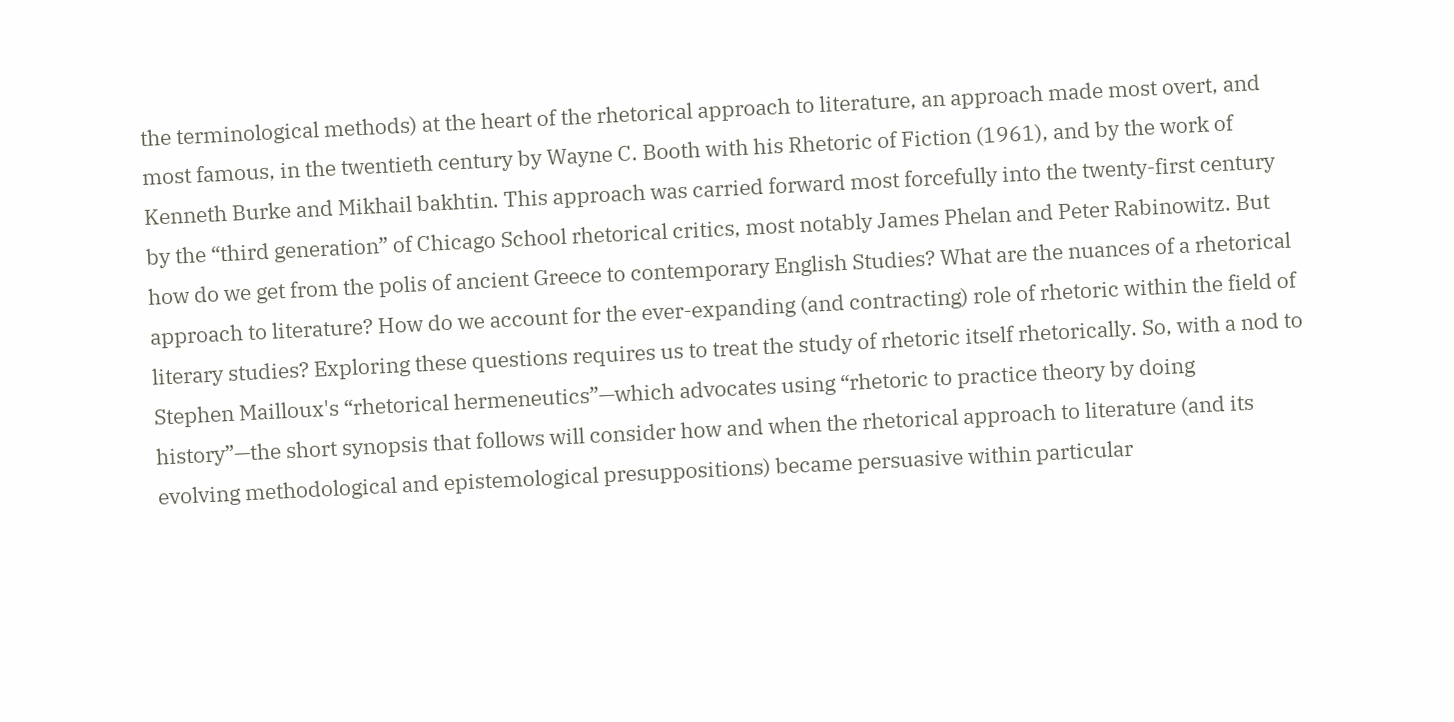the terminological methods) at the heart of the rhetorical approach to literature, an approach made most overt, and most famous, in the twentieth century by Wayne C. Booth with his Rhetoric of Fiction (1961), and by the work of Kenneth Burke and Mikhail bakhtin. This approach was carried forward most forcefully into the twenty-first century by the “third generation” of Chicago School rhetorical critics, most notably James Phelan and Peter Rabinowitz. But how do we get from the polis of ancient Greece to contemporary English Studies? What are the nuances of a rhetorical approach to literature? How do we account for the ever-expanding (and contracting) role of rhetoric within the field of literary studies? Exploring these questions requires us to treat the study of rhetoric itself rhetorically. So, with a nod to Stephen Mailloux's “rhetorical hermeneutics”—which advocates using “rhetoric to practice theory by doing history”—the short synopsis that follows will consider how and when the rhetorical approach to literature (and its evolving methodological and epistemological presuppositions) became persuasive within particular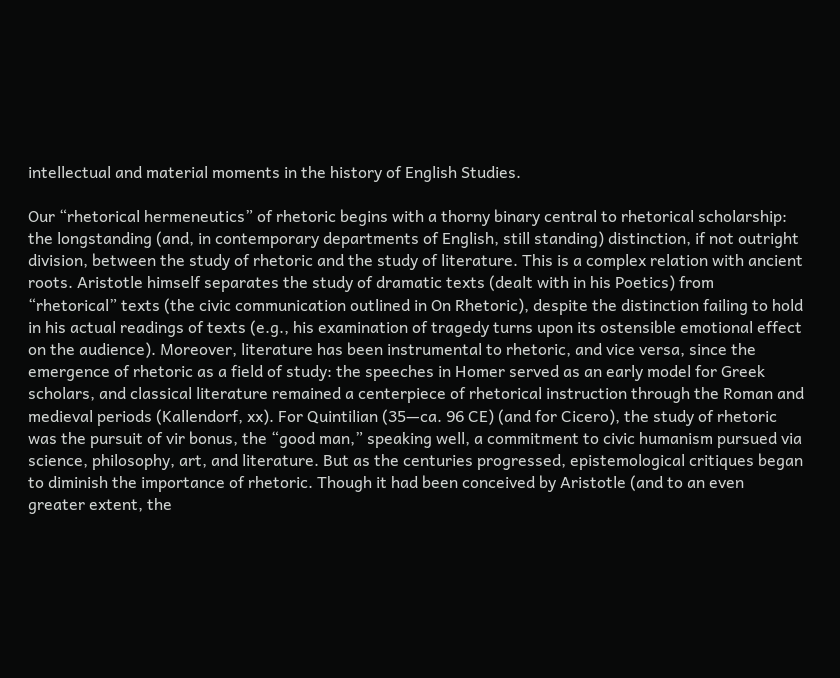intellectual and material moments in the history of English Studies.

Our “rhetorical hermeneutics” of rhetoric begins with a thorny binary central to rhetorical scholarship: the longstanding (and, in contemporary departments of English, still standing) distinction, if not outright division, between the study of rhetoric and the study of literature. This is a complex relation with ancient roots. Aristotle himself separates the study of dramatic texts (dealt with in his Poetics) from “rhetorical” texts (the civic communication outlined in On Rhetoric), despite the distinction failing to hold in his actual readings of texts (e.g., his examination of tragedy turns upon its ostensible emotional effect on the audience). Moreover, literature has been instrumental to rhetoric, and vice versa, since the emergence of rhetoric as a field of study: the speeches in Homer served as an early model for Greek scholars, and classical literature remained a centerpiece of rhetorical instruction through the Roman and medieval periods (Kallendorf, xx). For Quintilian (35—ca. 96 CE) (and for Cicero), the study of rhetoric was the pursuit of vir bonus, the “good man,” speaking well, a commitment to civic humanism pursued via science, philosophy, art, and literature. But as the centuries progressed, epistemological critiques began to diminish the importance of rhetoric. Though it had been conceived by Aristotle (and to an even greater extent, the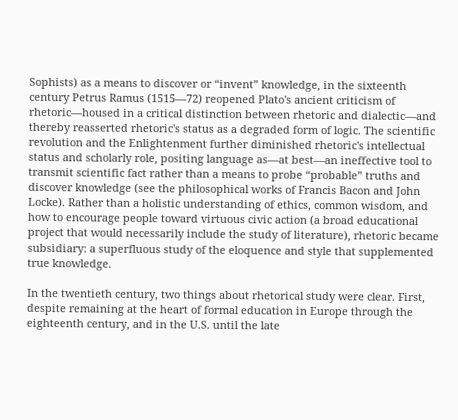Sophists) as a means to discover or “invent” knowledge, in the sixteenth century Petrus Ramus (1515—72) reopened Plato's ancient criticism of rhetoric—housed in a critical distinction between rhetoric and dialectic—and thereby reasserted rhetoric's status as a degraded form of logic. The scientific revolution and the Enlightenment further diminished rhetoric's intellectual status and scholarly role, positing language as—at best—an ineffective tool to transmit scientific fact rather than a means to probe “probable” truths and discover knowledge (see the philosophical works of Francis Bacon and John Locke). Rather than a holistic understanding of ethics, common wisdom, and how to encourage people toward virtuous civic action (a broad educational project that would necessarily include the study of literature), rhetoric became subsidiary: a superfluous study of the eloquence and style that supplemented true knowledge.

In the twentieth century, two things about rhetorical study were clear. First, despite remaining at the heart of formal education in Europe through the eighteenth century, and in the U.S. until the late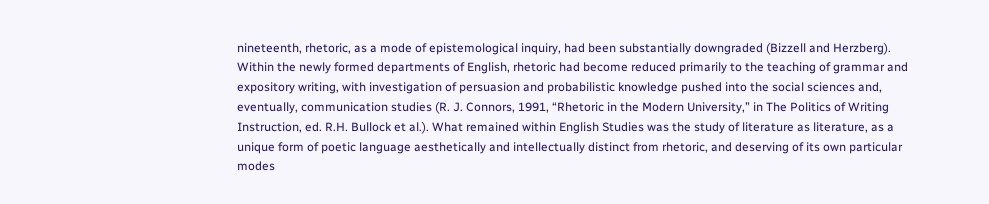nineteenth, rhetoric, as a mode of epistemological inquiry, had been substantially downgraded (Bizzell and Herzberg). Within the newly formed departments of English, rhetoric had become reduced primarily to the teaching of grammar and expository writing, with investigation of persuasion and probabilistic knowledge pushed into the social sciences and, eventually, communication studies (R. J. Connors, 1991, “Rhetoric in the Modern University,” in The Politics of Writing Instruction, ed. R.H. Bullock et al.). What remained within English Studies was the study of literature as literature, as a unique form of poetic language aesthetically and intellectually distinct from rhetoric, and deserving of its own particular modes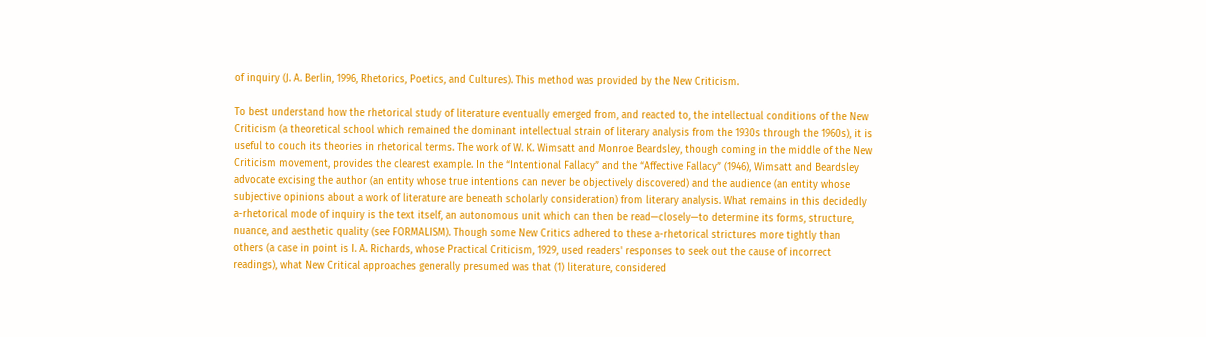of inquiry (J. A. Berlin, 1996, Rhetorics, Poetics, and Cultures). This method was provided by the New Criticism.

To best understand how the rhetorical study of literature eventually emerged from, and reacted to, the intellectual conditions of the New Criticism (a theoretical school which remained the dominant intellectual strain of literary analysis from the 1930s through the 1960s), it is useful to couch its theories in rhetorical terms. The work of W. K. Wimsatt and Monroe Beardsley, though coming in the middle of the New Criticism movement, provides the clearest example. In the “Intentional Fallacy” and the “Affective Fallacy” (1946), Wimsatt and Beardsley advocate excising the author (an entity whose true intentions can never be objectively discovered) and the audience (an entity whose subjective opinions about a work of literature are beneath scholarly consideration) from literary analysis. What remains in this decidedly a-rhetorical mode of inquiry is the text itself, an autonomous unit which can then be read—closely—to determine its forms, structure, nuance, and aesthetic quality (see FORMALISM). Though some New Critics adhered to these a-rhetorical strictures more tightly than others (a case in point is I. A. Richards, whose Practical Criticism, 1929, used readers' responses to seek out the cause of incorrect readings), what New Critical approaches generally presumed was that (1) literature, considered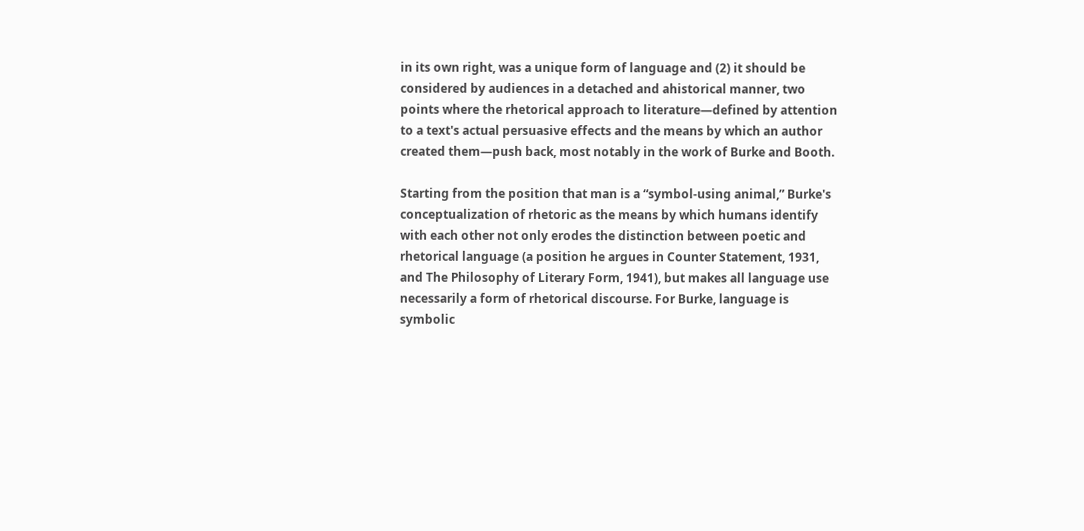in its own right, was a unique form of language and (2) it should be considered by audiences in a detached and ahistorical manner, two points where the rhetorical approach to literature—defined by attention to a text's actual persuasive effects and the means by which an author created them—push back, most notably in the work of Burke and Booth.

Starting from the position that man is a “symbol-using animal,” Burke's conceptualization of rhetoric as the means by which humans identify with each other not only erodes the distinction between poetic and rhetorical language (a position he argues in Counter Statement, 1931, and The Philosophy of Literary Form, 1941), but makes all language use necessarily a form of rhetorical discourse. For Burke, language is symbolic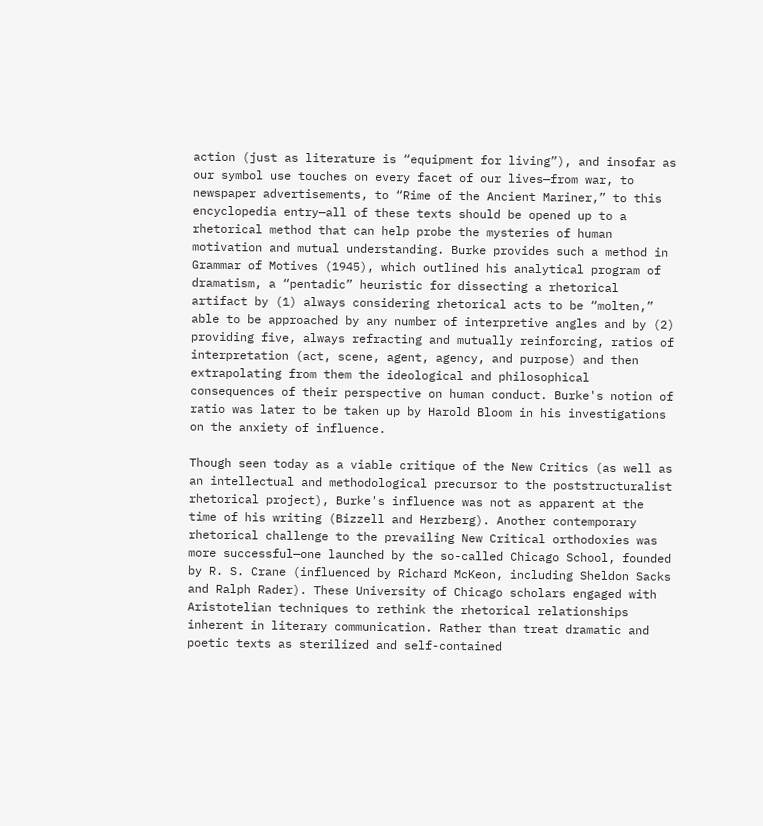action (just as literature is “equipment for living”), and insofar as our symbol use touches on every facet of our lives—from war, to newspaper advertisements, to “Rime of the Ancient Mariner,” to this encyclopedia entry—all of these texts should be opened up to a rhetorical method that can help probe the mysteries of human motivation and mutual understanding. Burke provides such a method in Grammar of Motives (1945), which outlined his analytical program of dramatism, a “pentadic” heuristic for dissecting a rhetorical artifact by (1) always considering rhetorical acts to be “molten,” able to be approached by any number of interpretive angles and by (2) providing five, always refracting and mutually reinforcing, ratios of interpretation (act, scene, agent, agency, and purpose) and then extrapolating from them the ideological and philosophical consequences of their perspective on human conduct. Burke's notion of ratio was later to be taken up by Harold Bloom in his investigations on the anxiety of influence.

Though seen today as a viable critique of the New Critics (as well as an intellectual and methodological precursor to the poststructuralist rhetorical project), Burke's influence was not as apparent at the time of his writing (Bizzell and Herzberg). Another contemporary rhetorical challenge to the prevailing New Critical orthodoxies was more successful—one launched by the so-called Chicago School, founded by R. S. Crane (influenced by Richard McKeon, including Sheldon Sacks and Ralph Rader). These University of Chicago scholars engaged with Aristotelian techniques to rethink the rhetorical relationships inherent in literary communication. Rather than treat dramatic and poetic texts as sterilized and self-contained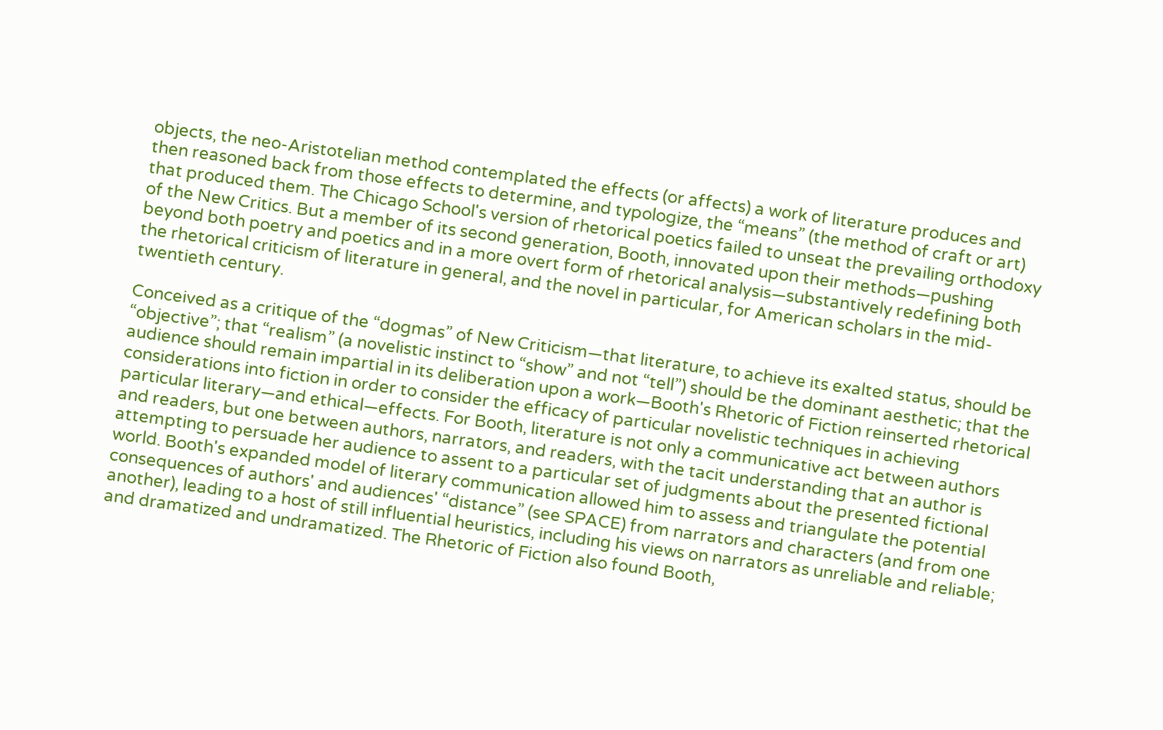objects, the neo-Aristotelian method contemplated the effects (or affects) a work of literature produces and then reasoned back from those effects to determine, and typologize, the “means” (the method of craft or art) that produced them. The Chicago School's version of rhetorical poetics failed to unseat the prevailing orthodoxy of the New Critics. But a member of its second generation, Booth, innovated upon their methods—pushing beyond both poetry and poetics and in a more overt form of rhetorical analysis—substantively redefining both the rhetorical criticism of literature in general, and the novel in particular, for American scholars in the mid-twentieth century.

Conceived as a critique of the “dogmas” of New Criticism—that literature, to achieve its exalted status, should be “objective”; that “realism” (a novelistic instinct to “show” and not “tell”) should be the dominant aesthetic; that the audience should remain impartial in its deliberation upon a work—Booth's Rhetoric of Fiction reinserted rhetorical considerations into fiction in order to consider the efficacy of particular novelistic techniques in achieving particular literary—and ethical—effects. For Booth, literature is not only a communicative act between authors and readers, but one between authors, narrators, and readers, with the tacit understanding that an author is attempting to persuade her audience to assent to a particular set of judgments about the presented fictional world. Booth's expanded model of literary communication allowed him to assess and triangulate the potential consequences of authors' and audiences' “distance” (see SPACE) from narrators and characters (and from one another), leading to a host of still influential heuristics, including his views on narrators as unreliable and reliable; and dramatized and undramatized. The Rhetoric of Fiction also found Booth,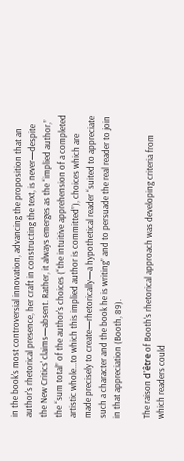in the book's most controversial innovation, advancing the proposition that an author's rhetorical presence, her craft in constructing the text, is never—despite the New Critics' claims—absent. Rather, it always emerges as the “implied author,” the “sum total” of the author's choices (“the intuitive apprehension of a completed artistic whole...to which this implied author is committed”), choices which are made precisely to create—rhetorically—a hypothetical reader “suited to appreciate such a character and the book he is writing” and to persuade the real reader to join in that appreciation (Booth, 89).

The raison d'être of Booth's rhetorical approach was developing criteria from which readers could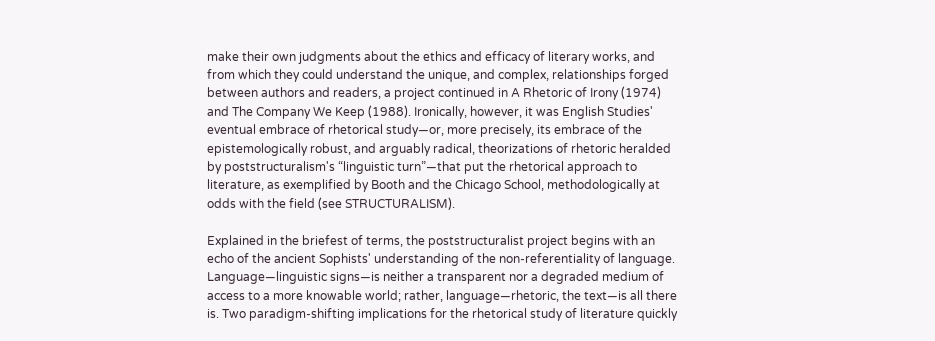make their own judgments about the ethics and efficacy of literary works, and from which they could understand the unique, and complex, relationships forged between authors and readers, a project continued in A Rhetoric of Irony (1974) and The Company We Keep (1988). Ironically, however, it was English Studies' eventual embrace of rhetorical study—or, more precisely, its embrace of the epistemologically robust, and arguably radical, theorizations of rhetoric heralded by poststructuralism's “linguistic turn”—that put the rhetorical approach to literature, as exemplified by Booth and the Chicago School, methodologically at odds with the field (see STRUCTURALISM).

Explained in the briefest of terms, the poststructuralist project begins with an echo of the ancient Sophists' understanding of the non-referentiality of language. Language—linguistic signs—is neither a transparent nor a degraded medium of access to a more knowable world; rather, language—rhetoric, the text—is all there is. Two paradigm-shifting implications for the rhetorical study of literature quickly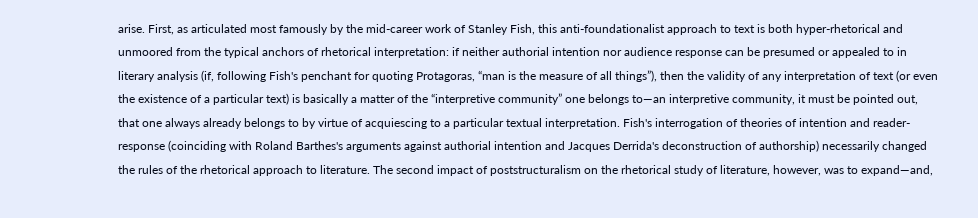arise. First, as articulated most famously by the mid-career work of Stanley Fish, this anti-foundationalist approach to text is both hyper-rhetorical and unmoored from the typical anchors of rhetorical interpretation: if neither authorial intention nor audience response can be presumed or appealed to in literary analysis (if, following Fish's penchant for quoting Protagoras, “man is the measure of all things”), then the validity of any interpretation of text (or even the existence of a particular text) is basically a matter of the “interpretive community” one belongs to—an interpretive community, it must be pointed out, that one always already belongs to by virtue of acquiescing to a particular textual interpretation. Fish's interrogation of theories of intention and reader-response (coinciding with Roland Barthes's arguments against authorial intention and Jacques Derrida's deconstruction of authorship) necessarily changed the rules of the rhetorical approach to literature. The second impact of poststructuralism on the rhetorical study of literature, however, was to expand—and,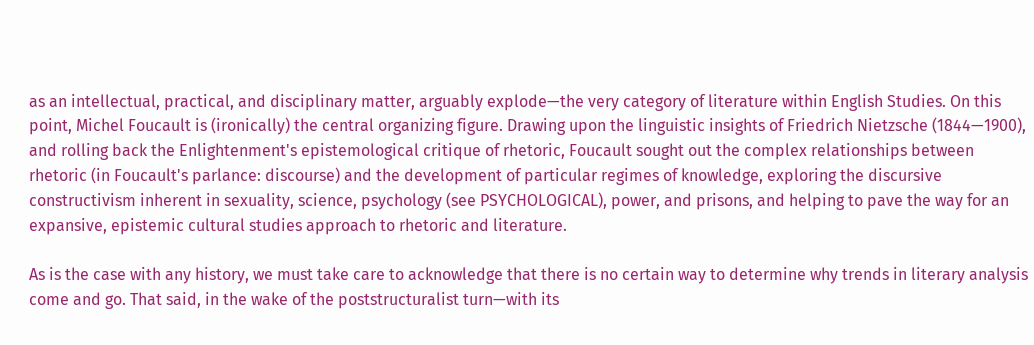as an intellectual, practical, and disciplinary matter, arguably explode—the very category of literature within English Studies. On this point, Michel Foucault is (ironically) the central organizing figure. Drawing upon the linguistic insights of Friedrich Nietzsche (1844—1900), and rolling back the Enlightenment's epistemological critique of rhetoric, Foucault sought out the complex relationships between rhetoric (in Foucault's parlance: discourse) and the development of particular regimes of knowledge, exploring the discursive constructivism inherent in sexuality, science, psychology (see PSYCHOLOGICAL), power, and prisons, and helping to pave the way for an expansive, epistemic cultural studies approach to rhetoric and literature.

As is the case with any history, we must take care to acknowledge that there is no certain way to determine why trends in literary analysis come and go. That said, in the wake of the poststructuralist turn—with its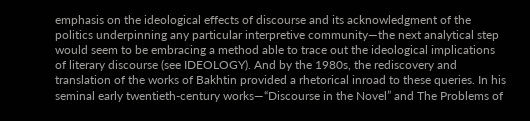emphasis on the ideological effects of discourse and its acknowledgment of the politics underpinning any particular interpretive community—the next analytical step would seem to be embracing a method able to trace out the ideological implications of literary discourse (see IDEOLOGY). And by the 1980s, the rediscovery and translation of the works of Bakhtin provided a rhetorical inroad to these queries. In his seminal early twentieth-century works—“Discourse in the Novel” and The Problems of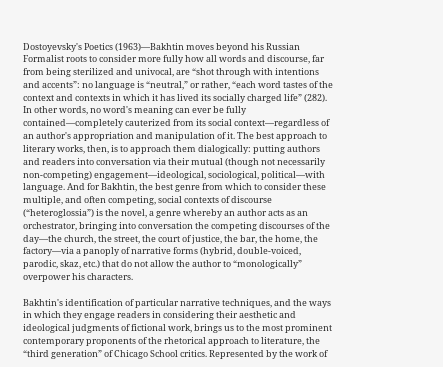Dostoyevsky's Poetics (1963)—Bakhtin moves beyond his Russian Formalist roots to consider more fully how all words and discourse, far from being sterilized and univocal, are “shot through with intentions and accents”: no language is “neutral,” or rather, “each word tastes of the context and contexts in which it has lived its socially charged life” (282). In other words, no word's meaning can ever be fully contained—completely cauterized from its social context—regardless of an author's appropriation and manipulation of it. The best approach to literary works, then, is to approach them dialogically: putting authors and readers into conversation via their mutual (though not necessarily non-competing) engagement—ideological, sociological, political—with language. And for Bakhtin, the best genre from which to consider these multiple, and often competing, social contexts of discourse (“heteroglossia”) is the novel, a genre whereby an author acts as an orchestrator, bringing into conversation the competing discourses of the day—the church, the street, the court of justice, the bar, the home, the factory—via a panoply of narrative forms (hybrid, double-voiced, parodic, skaz, etc.) that do not allow the author to “monologically” overpower his characters.

Bakhtin's identification of particular narrative techniques, and the ways in which they engage readers in considering their aesthetic and ideological judgments of fictional work, brings us to the most prominent contemporary proponents of the rhetorical approach to literature, the “third generation” of Chicago School critics. Represented by the work of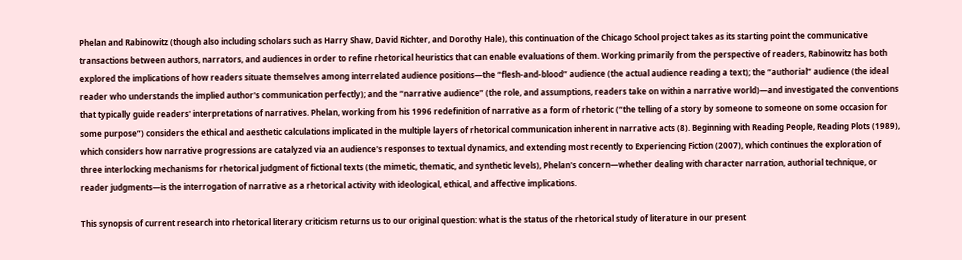Phelan and Rabinowitz (though also including scholars such as Harry Shaw, David Richter, and Dorothy Hale), this continuation of the Chicago School project takes as its starting point the communicative transactions between authors, narrators, and audiences in order to refine rhetorical heuristics that can enable evaluations of them. Working primarily from the perspective of readers, Rabinowitz has both explored the implications of how readers situate themselves among interrelated audience positions—the “flesh-and-blood” audience (the actual audience reading a text); the “authorial” audience (the ideal reader who understands the implied author's communication perfectly); and the “narrative audience” (the role, and assumptions, readers take on within a narrative world)—and investigated the conventions that typically guide readers' interpretations of narratives. Phelan, working from his 1996 redefinition of narrative as a form of rhetoric (“the telling of a story by someone to someone on some occasion for some purpose”) considers the ethical and aesthetic calculations implicated in the multiple layers of rhetorical communication inherent in narrative acts (8). Beginning with Reading People, Reading Plots (1989), which considers how narrative progressions are catalyzed via an audience's responses to textual dynamics, and extending most recently to Experiencing Fiction (2007), which continues the exploration of three interlocking mechanisms for rhetorical judgment of fictional texts (the mimetic, thematic, and synthetic levels), Phelan's concern—whether dealing with character narration, authorial technique, or reader judgments—is the interrogation of narrative as a rhetorical activity with ideological, ethical, and affective implications.

This synopsis of current research into rhetorical literary criticism returns us to our original question: what is the status of the rhetorical study of literature in our present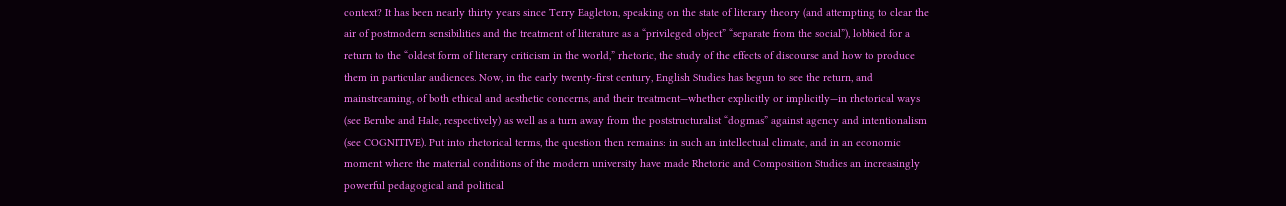context? It has been nearly thirty years since Terry Eagleton, speaking on the state of literary theory (and attempting to clear the air of postmodern sensibilities and the treatment of literature as a “privileged object” “separate from the social”), lobbied for a return to the “oldest form of literary criticism in the world,” rhetoric, the study of the effects of discourse and how to produce them in particular audiences. Now, in the early twenty-first century, English Studies has begun to see the return, and mainstreaming, of both ethical and aesthetic concerns, and their treatment—whether explicitly or implicitly—in rhetorical ways (see Berube and Hale, respectively) as well as a turn away from the poststructuralist “dogmas” against agency and intentionalism (see COGNITIVE). Put into rhetorical terms, the question then remains: in such an intellectual climate, and in an economic moment where the material conditions of the modern university have made Rhetoric and Composition Studies an increasingly powerful pedagogical and political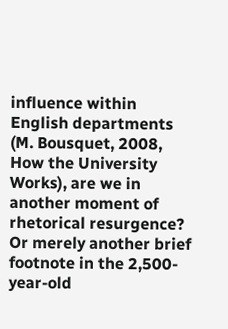influence within English departments (M. Bousquet, 2008, How the University Works), are we in another moment of rhetorical resurgence? Or merely another brief footnote in the 2,500-year-old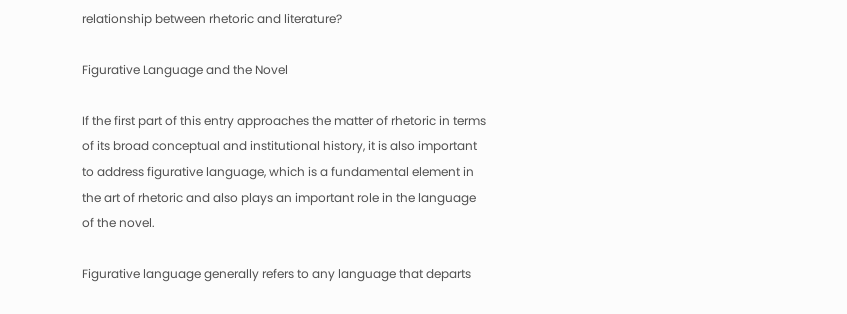relationship between rhetoric and literature?

Figurative Language and the Novel

If the first part of this entry approaches the matter of rhetoric in terms of its broad conceptual and institutional history, it is also important to address figurative language, which is a fundamental element in the art of rhetoric and also plays an important role in the language of the novel.

Figurative language generally refers to any language that departs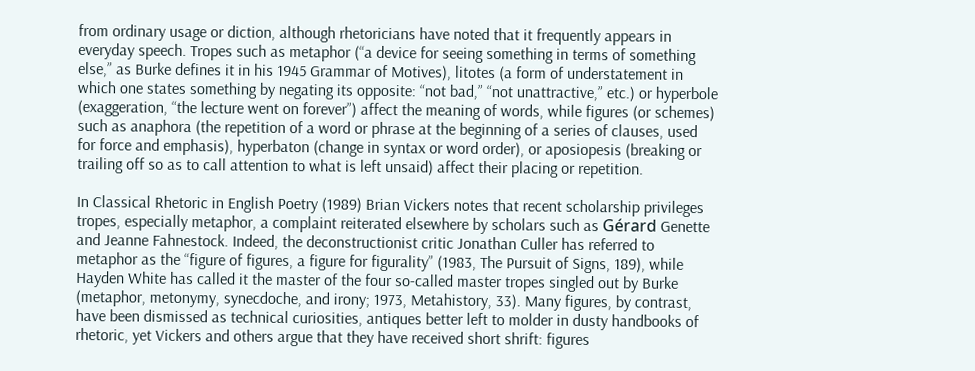from ordinary usage or diction, although rhetoricians have noted that it frequently appears in everyday speech. Tropes such as metaphor (“a device for seeing something in terms of something else,” as Burke defines it in his 1945 Grammar of Motives), litotes (a form of understatement in which one states something by negating its opposite: “not bad,” “not unattractive,” etc.) or hyperbole (exaggeration, “the lecture went on forever”) affect the meaning of words, while figures (or schemes) such as anaphora (the repetition of a word or phrase at the beginning of a series of clauses, used for force and emphasis), hyperbaton (change in syntax or word order), or aposiopesis (breaking or trailing off so as to call attention to what is left unsaid) affect their placing or repetition.

In Classical Rhetoric in English Poetry (1989) Brian Vickers notes that recent scholarship privileges tropes, especially metaphor, a complaint reiterated elsewhere by scholars such as Gérard Genette and Jeanne Fahnestock. Indeed, the deconstructionist critic Jonathan Culler has referred to metaphor as the “figure of figures, a figure for figurality” (1983, The Pursuit of Signs, 189), while Hayden White has called it the master of the four so-called master tropes singled out by Burke (metaphor, metonymy, synecdoche, and irony; 1973, Metahistory, 33). Many figures, by contrast, have been dismissed as technical curiosities, antiques better left to molder in dusty handbooks of rhetoric, yet Vickers and others argue that they have received short shrift: figures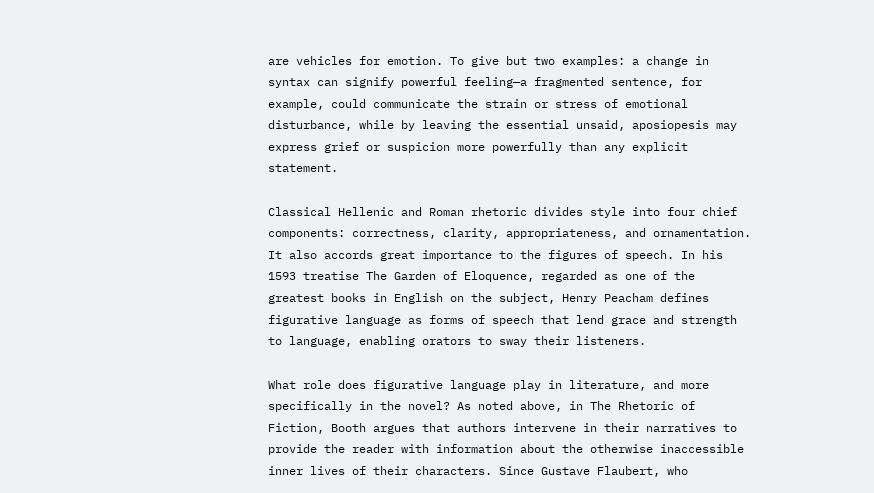are vehicles for emotion. To give but two examples: a change in syntax can signify powerful feeling—a fragmented sentence, for example, could communicate the strain or stress of emotional disturbance, while by leaving the essential unsaid, aposiopesis may express grief or suspicion more powerfully than any explicit statement.

Classical Hellenic and Roman rhetoric divides style into four chief components: correctness, clarity, appropriateness, and ornamentation. It also accords great importance to the figures of speech. In his 1593 treatise The Garden of Eloquence, regarded as one of the greatest books in English on the subject, Henry Peacham defines figurative language as forms of speech that lend grace and strength to language, enabling orators to sway their listeners.

What role does figurative language play in literature, and more specifically in the novel? As noted above, in The Rhetoric of Fiction, Booth argues that authors intervene in their narratives to provide the reader with information about the otherwise inaccessible inner lives of their characters. Since Gustave Flaubert, who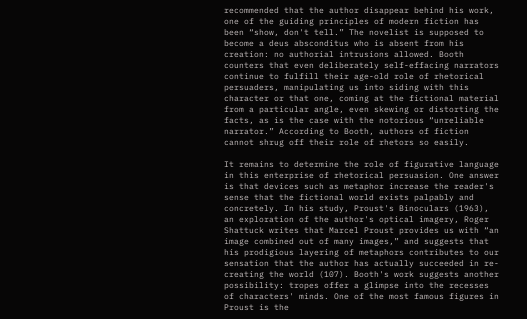recommended that the author disappear behind his work, one of the guiding principles of modern fiction has been “show, don't tell.” The novelist is supposed to become a deus absconditus who is absent from his creation: no authorial intrusions allowed. Booth counters that even deliberately self-effacing narrators continue to fulfill their age-old role of rhetorical persuaders, manipulating us into siding with this character or that one, coming at the fictional material from a particular angle, even skewing or distorting the facts, as is the case with the notorious “unreliable narrator.” According to Booth, authors of fiction cannot shrug off their role of rhetors so easily.

It remains to determine the role of figurative language in this enterprise of rhetorical persuasion. One answer is that devices such as metaphor increase the reader's sense that the fictional world exists palpably and concretely. In his study, Proust's Binoculars (1963), an exploration of the author's optical imagery, Roger Shattuck writes that Marcel Proust provides us with “an image combined out of many images,” and suggests that his prodigious layering of metaphors contributes to our sensation that the author has actually succeeded in re-creating the world (107). Booth's work suggests another possibility: tropes offer a glimpse into the recesses of characters' minds. One of the most famous figures in Proust is the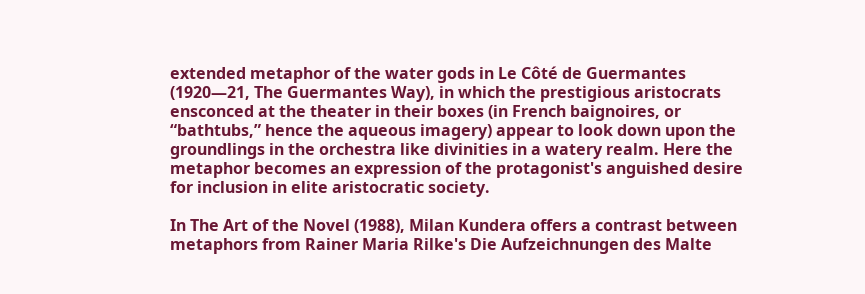extended metaphor of the water gods in Le Côté de Guermantes (1920—21, The Guermantes Way), in which the prestigious aristocrats ensconced at the theater in their boxes (in French baignoires, or “bathtubs,” hence the aqueous imagery) appear to look down upon the groundlings in the orchestra like divinities in a watery realm. Here the metaphor becomes an expression of the protagonist's anguished desire for inclusion in elite aristocratic society.

In The Art of the Novel (1988), Milan Kundera offers a contrast between metaphors from Rainer Maria Rilke's Die Aufzeichnungen des Malte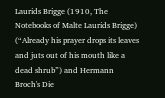Laurids Brigge (1910, The Notebooks of Malte Laurids Brigge) (“Already his prayer drops its leaves and juts out of his mouth like a dead shrub”) and Hermann Broch's Die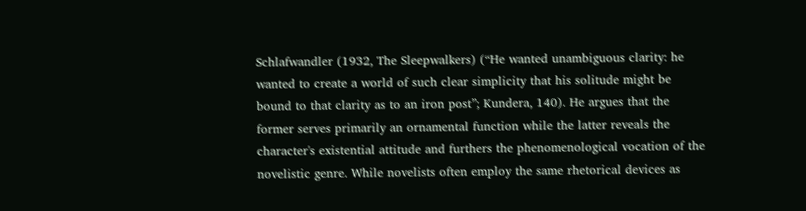Schlafwandler (1932, The Sleepwalkers) (“He wanted unambiguous clarity: he wanted to create a world of such clear simplicity that his solitude might be bound to that clarity as to an iron post”; Kundera, 140). He argues that the former serves primarily an ornamental function while the latter reveals the character's existential attitude and furthers the phenomenological vocation of the novelistic genre. While novelists often employ the same rhetorical devices as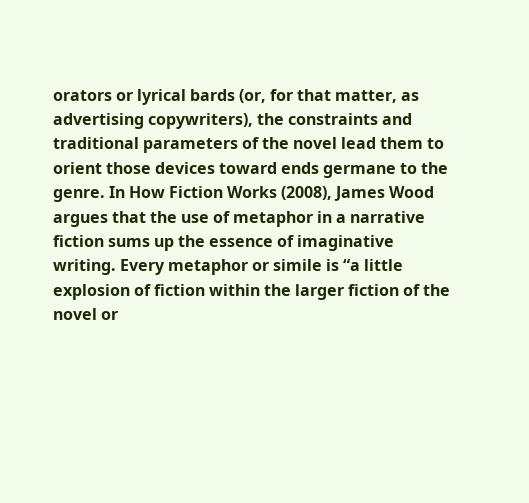orators or lyrical bards (or, for that matter, as advertising copywriters), the constraints and traditional parameters of the novel lead them to orient those devices toward ends germane to the genre. In How Fiction Works (2008), James Wood argues that the use of metaphor in a narrative fiction sums up the essence of imaginative writing. Every metaphor or simile is “a little explosion of fiction within the larger fiction of the novel or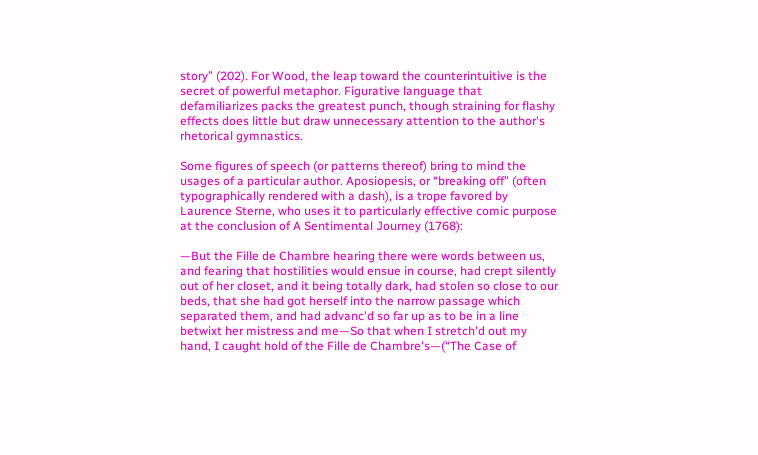story” (202). For Wood, the leap toward the counterintuitive is the secret of powerful metaphor. Figurative language that defamiliarizes packs the greatest punch, though straining for flashy effects does little but draw unnecessary attention to the author's rhetorical gymnastics.

Some figures of speech (or patterns thereof) bring to mind the usages of a particular author. Aposiopesis, or “breaking off” (often typographically rendered with a dash), is a trope favored by Laurence Sterne, who uses it to particularly effective comic purpose at the conclusion of A Sentimental Journey (1768):

—But the Fille de Chambre hearing there were words between us, and fearing that hostilities would ensue in course, had crept silently out of her closet, and it being totally dark, had stolen so close to our beds, that she had got herself into the narrow passage which separated them, and had advanc'd so far up as to be in a line betwixt her mistress and me—So that when I stretch'd out my hand, I caught hold of the Fille de Chambre's—(“The Case of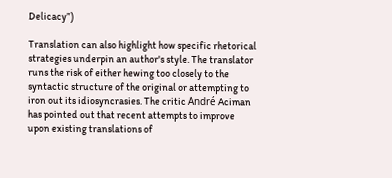Delicacy”)

Translation can also highlight how specific rhetorical strategies underpin an author's style. The translator runs the risk of either hewing too closely to the syntactic structure of the original or attempting to iron out its idiosyncrasies. The critic André Aciman has pointed out that recent attempts to improve upon existing translations of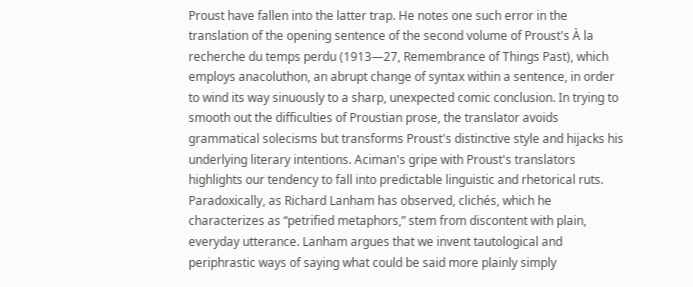Proust have fallen into the latter trap. He notes one such error in the translation of the opening sentence of the second volume of Proust's À la recherche du temps perdu (1913—27, Remembrance of Things Past), which employs anacoluthon, an abrupt change of syntax within a sentence, in order to wind its way sinuously to a sharp, unexpected comic conclusion. In trying to smooth out the difficulties of Proustian prose, the translator avoids grammatical solecisms but transforms Proust's distinctive style and hijacks his underlying literary intentions. Aciman's gripe with Proust's translators highlights our tendency to fall into predictable linguistic and rhetorical ruts. Paradoxically, as Richard Lanham has observed, clichés, which he characterizes as “petrified metaphors,” stem from discontent with plain, everyday utterance. Lanham argues that we invent tautological and periphrastic ways of saying what could be said more plainly simply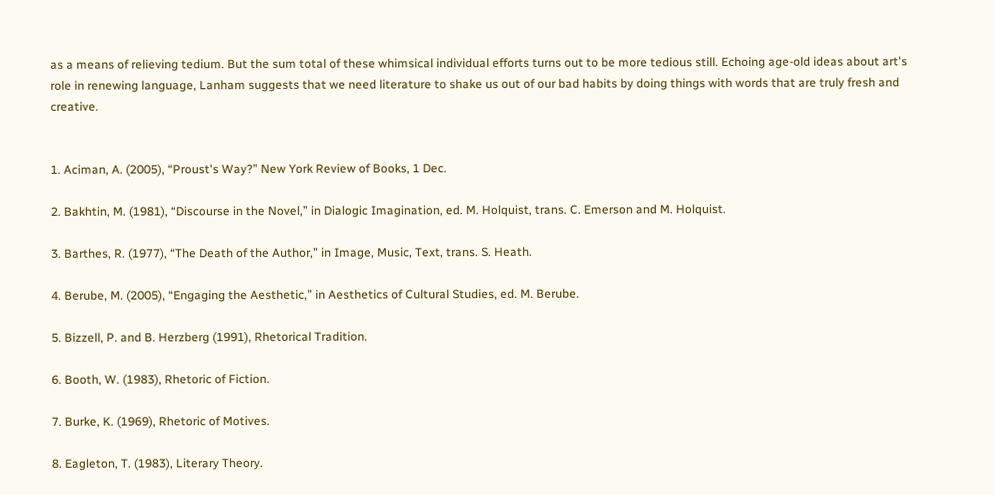as a means of relieving tedium. But the sum total of these whimsical individual efforts turns out to be more tedious still. Echoing age-old ideas about art's role in renewing language, Lanham suggests that we need literature to shake us out of our bad habits by doing things with words that are truly fresh and creative.


1. Aciman, A. (2005), “Proust's Way?” New York Review of Books, 1 Dec.

2. Bakhtin, M. (1981), “Discourse in the Novel,” in Dialogic Imagination, ed. M. Holquist, trans. C. Emerson and M. Holquist.

3. Barthes, R. (1977), “The Death of the Author,” in Image, Music, Text, trans. S. Heath.

4. Berube, M. (2005), “Engaging the Aesthetic,” in Aesthetics of Cultural Studies, ed. M. Berube.

5. Bizzell, P. and B. Herzberg (1991), Rhetorical Tradition.

6. Booth, W. (1983), Rhetoric of Fiction.

7. Burke, K. (1969), Rhetoric of Motives.

8. Eagleton, T. (1983), Literary Theory.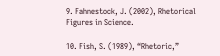9. Fahnestock, J. (2002), Rhetorical Figures in Science.

10. Fish, S. (1989), “Rhetoric,”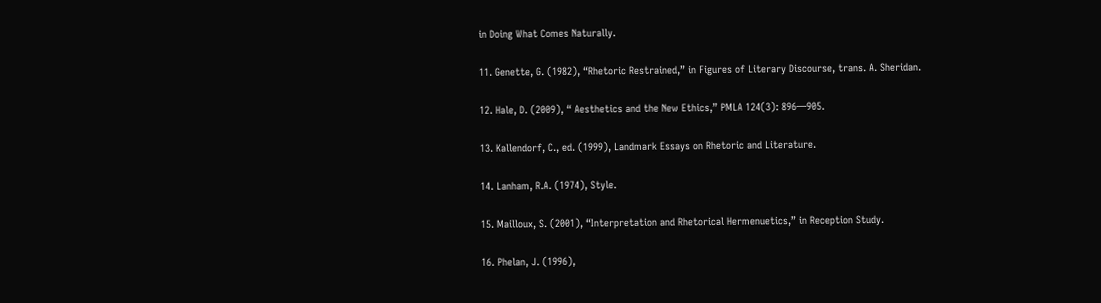in Doing What Comes Naturally.

11. Genette, G. (1982), “Rhetoric Restrained,” in Figures of Literary Discourse, trans. A. Sheridan.

12. Hale, D. (2009), “ Aesthetics and the New Ethics,” PMLA 124(3): 896—905.

13. Kallendorf, C., ed. (1999), Landmark Essays on Rhetoric and Literature.

14. Lanham, R.A. (1974), Style.

15. Mailloux, S. (2001), “Interpretation and Rhetorical Hermenuetics,” in Reception Study.

16. Phelan, J. (1996),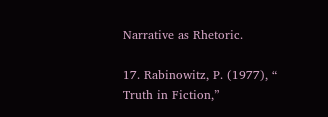Narrative as Rhetoric.

17. Rabinowitz, P. (1977), “ Truth in Fiction,”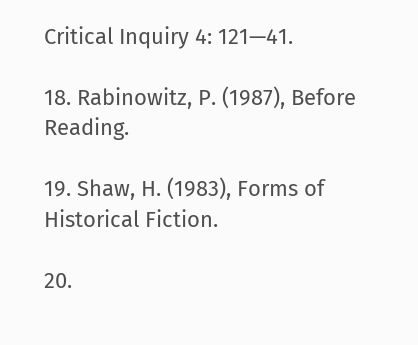Critical Inquiry 4: 121—41.

18. Rabinowitz, P. (1987), Before Reading.

19. Shaw, H. (1983), Forms of Historical Fiction.

20.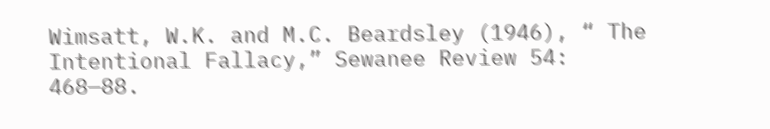Wimsatt, W.K. and M.C. Beardsley (1946), “ The Intentional Fallacy,” Sewanee Review 54: 468—88.